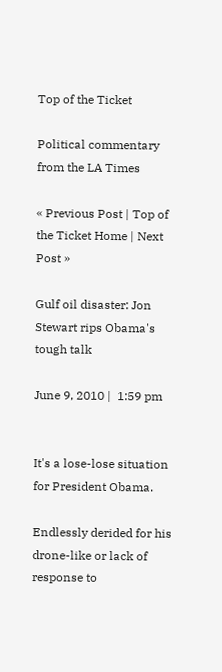Top of the Ticket

Political commentary from the LA Times

« Previous Post | Top of the Ticket Home | Next Post »

Gulf oil disaster: Jon Stewart rips Obama's tough talk

June 9, 2010 |  1:59 pm


It's a lose-lose situation for President Obama.

Endlessly derided for his drone-like or lack of response to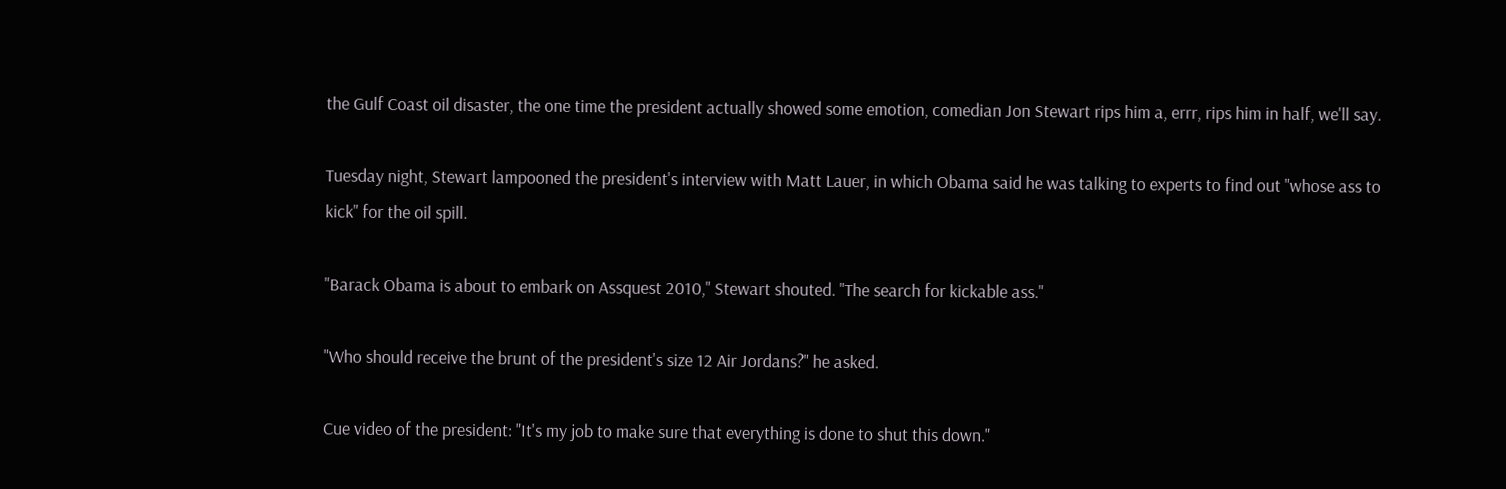the Gulf Coast oil disaster, the one time the president actually showed some emotion, comedian Jon Stewart rips him a, errr, rips him in half, we'll say.

Tuesday night, Stewart lampooned the president's interview with Matt Lauer, in which Obama said he was talking to experts to find out "whose ass to kick" for the oil spill.

"Barack Obama is about to embark on Assquest 2010," Stewart shouted. "The search for kickable ass."

"Who should receive the brunt of the president's size 12 Air Jordans?" he asked.

Cue video of the president: "It's my job to make sure that everything is done to shut this down."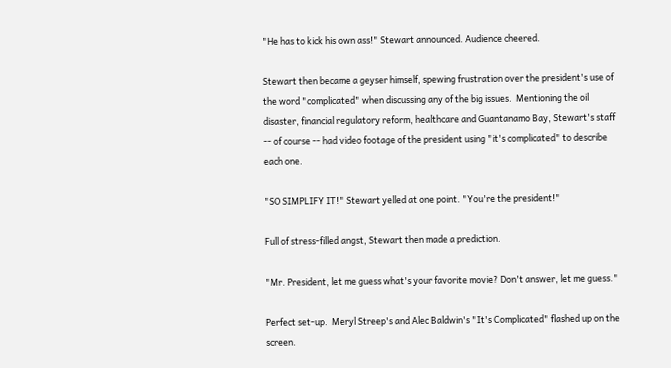"He has to kick his own ass!" Stewart announced. Audience cheered.

Stewart then became a geyser himself, spewing frustration over the president's use of the word "complicated" when discussing any of the big issues.  Mentioning the oil disaster, financial regulatory reform, healthcare and Guantanamo Bay, Stewart's staff -- of course -- had video footage of the president using "it's complicated" to describe each one.

"SO SIMPLIFY IT!" Stewart yelled at one point. "You're the president!"

Full of stress-filled angst, Stewart then made a prediction.

"Mr. President, let me guess what's your favorite movie? Don't answer, let me guess."

Perfect set-up.  Meryl Streep's and Alec Baldwin's "It's Complicated" flashed up on the screen.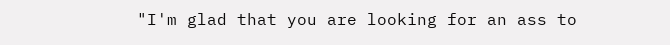"I'm glad that you are looking for an ass to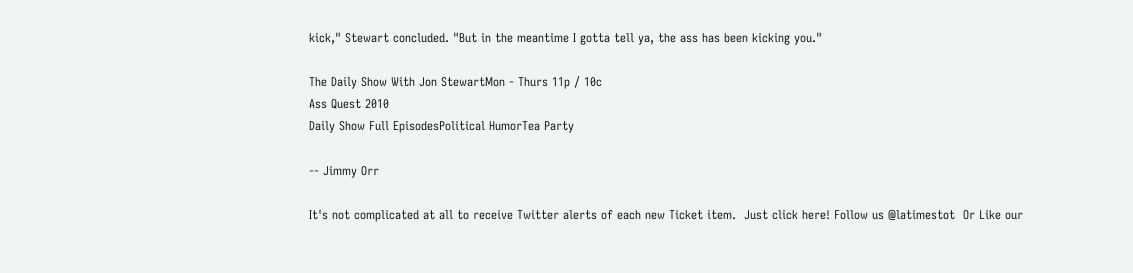kick," Stewart concluded. "But in the meantime I gotta tell ya, the ass has been kicking you."

The Daily Show With Jon StewartMon - Thurs 11p / 10c
Ass Quest 2010
Daily Show Full EpisodesPolitical HumorTea Party

-- Jimmy Orr

It's not complicated at all to receive Twitter alerts of each new Ticket item.  Just click here! Follow us @latimestot  Or Like our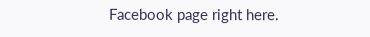Facebook page right here.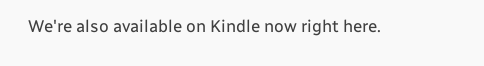We're also available on Kindle now right here.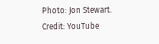Photo: Jon Stewart.  Credit: YouTube